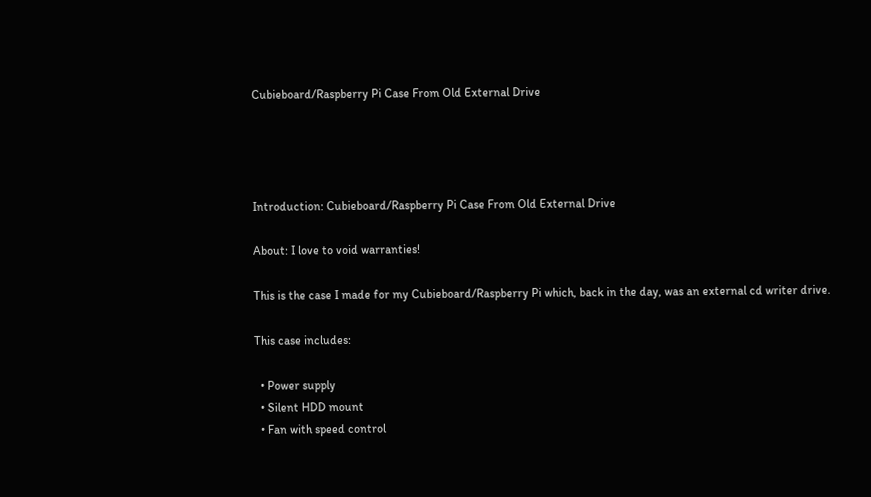Cubieboard/Raspberry Pi Case From Old External Drive




Introduction: Cubieboard/Raspberry Pi Case From Old External Drive

About: I love to void warranties!

This is the case I made for my Cubieboard/Raspberry Pi which, back in the day, was an external cd writer drive.

This case includes:

  • Power supply
  • Silent HDD mount
  • Fan with speed control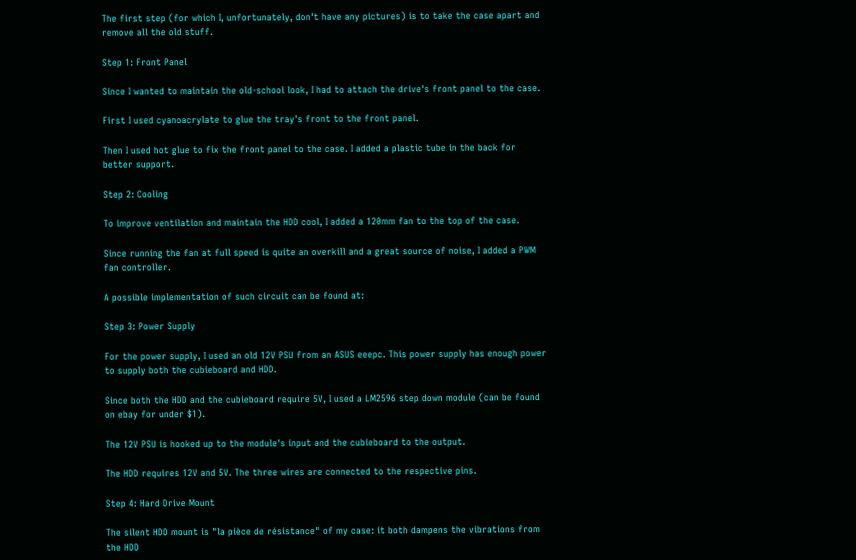The first step (for which I, unfortunately, don't have any pictures) is to take the case apart and remove all the old stuff.

Step 1: Front Panel

Since I wanted to maintain the old-school look, I had to attach the drive's front panel to the case.

First I used cyanoacrylate to glue the tray's front to the front panel.

Then I used hot glue to fix the front panel to the case. I added a plastic tube in the back for better support.

Step 2: Cooling

To improve ventilation and maintain the HDD cool, I added a 120mm fan to the top of the case.

Since running the fan at full speed is quite an overkill and a great source of noise, I added a PWM fan controller.

A possible implementation of such circuit can be found at:

Step 3: Power Supply

For the power supply, I used an old 12V PSU from an ASUS eeepc. This power supply has enough power to supply both the cubieboard and HDD.

Since both the HDD and the cubieboard require 5V, I used a LM2596 step down module (can be found on ebay for under $1).

The 12V PSU is hooked up to the module's input and the cubieboard to the output.

The HDD requires 12V and 5V. The three wires are connected to the respective pins.

Step 4: Hard Drive Mount

The silent HDD mount is "la pièce de résistance" of my case: it both dampens the vibrations from the HDD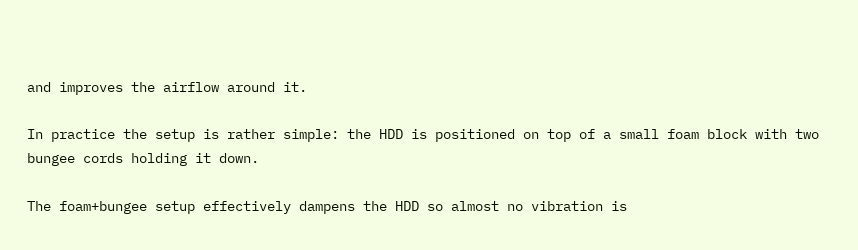and improves the airflow around it.

In practice the setup is rather simple: the HDD is positioned on top of a small foam block with two bungee cords holding it down.

The foam+bungee setup effectively dampens the HDD so almost no vibration is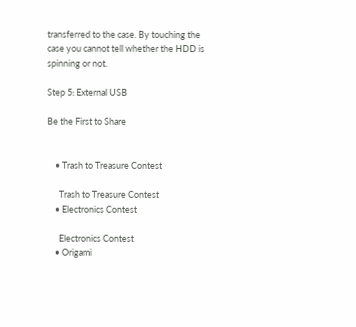transferred to the case. By touching the case you cannot tell whether the HDD is spinning or not.

Step 5: External USB

Be the First to Share


    • Trash to Treasure Contest

      Trash to Treasure Contest
    • Electronics Contest

      Electronics Contest
    • Origami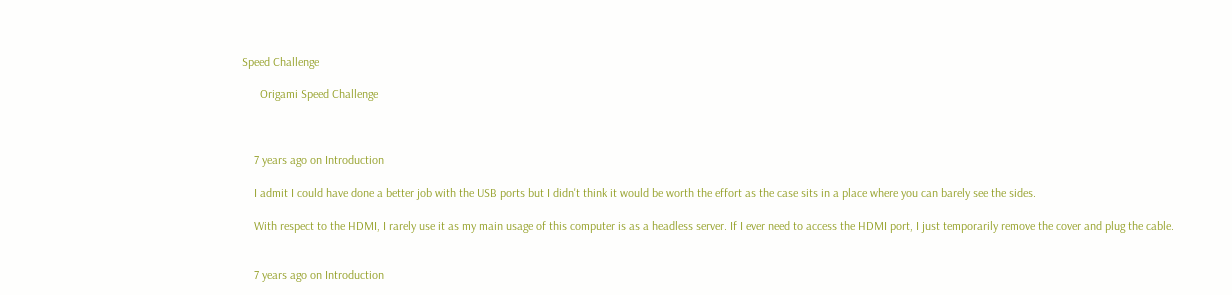Speed Challenge

      Origami Speed Challenge



    7 years ago on Introduction

    I admit I could have done a better job with the USB ports but I didn't think it would be worth the effort as the case sits in a place where you can barely see the sides.

    With respect to the HDMI, I rarely use it as my main usage of this computer is as a headless server. If I ever need to access the HDMI port, I just temporarily remove the cover and plug the cable.


    7 years ago on Introduction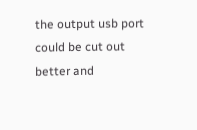the output usb port could be cut out better and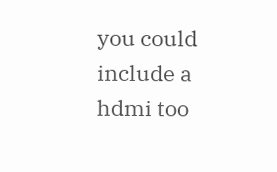you could include a hdmi too